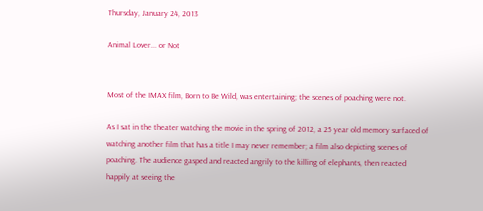Thursday, January 24, 2013

Animal Lover... or Not


Most of the IMAX film, Born to Be Wild, was entertaining; the scenes of poaching were not.

As I sat in the theater watching the movie in the spring of 2012, a 25 year old memory surfaced of watching another film that has a title I may never remember; a film also depicting scenes of poaching. The audience gasped and reacted angrily to the killing of elephants, then reacted happily at seeing the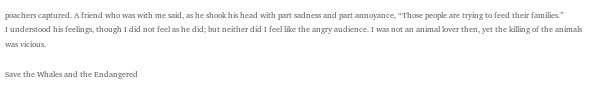poachers captured. A friend who was with me said, as he shook his head with part sadness and part annoyance, “Those people are trying to feed their families.”
I understood his feelings, though I did not feel as he did; but neither did I feel like the angry audience. I was not an animal lover then, yet the killing of the animals was vicious.

Save the Whales and the Endangered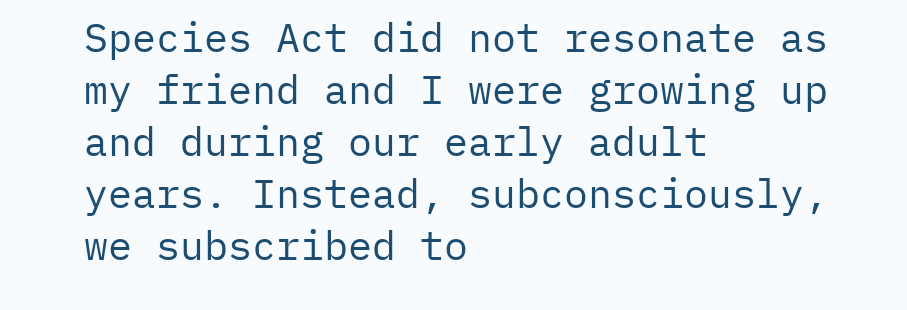Species Act did not resonate as my friend and I were growing up and during our early adult years. Instead, subconsciously, we subscribed to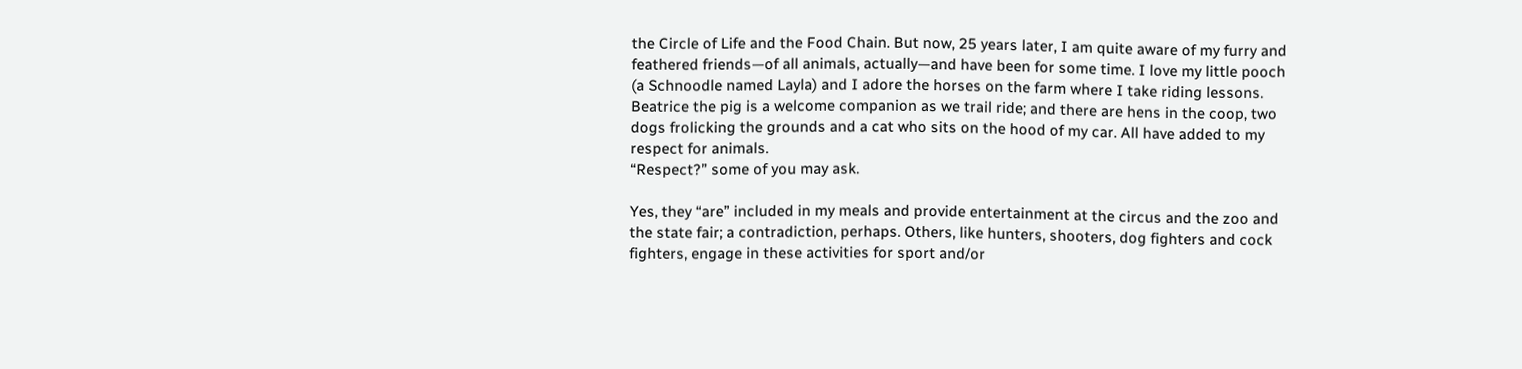the Circle of Life and the Food Chain. But now, 25 years later, I am quite aware of my furry and feathered friends—of all animals, actually—and have been for some time. I love my little pooch (a Schnoodle named Layla) and I adore the horses on the farm where I take riding lessons. Beatrice the pig is a welcome companion as we trail ride; and there are hens in the coop, two dogs frolicking the grounds and a cat who sits on the hood of my car. All have added to my respect for animals.
“Respect?” some of you may ask.

Yes, they “are” included in my meals and provide entertainment at the circus and the zoo and the state fair; a contradiction, perhaps. Others, like hunters, shooters, dog fighters and cock fighters, engage in these activities for sport and/or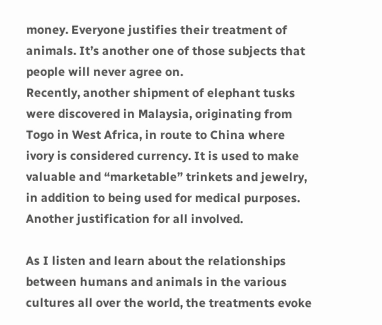money. Everyone justifies their treatment of animals. It’s another one of those subjects that people will never agree on.
Recently, another shipment of elephant tusks were discovered in Malaysia, originating from Togo in West Africa, in route to China where ivory is considered currency. It is used to make valuable and “marketable” trinkets and jewelry, in addition to being used for medical purposes. Another justification for all involved.

As I listen and learn about the relationships between humans and animals in the various cultures all over the world, the treatments evoke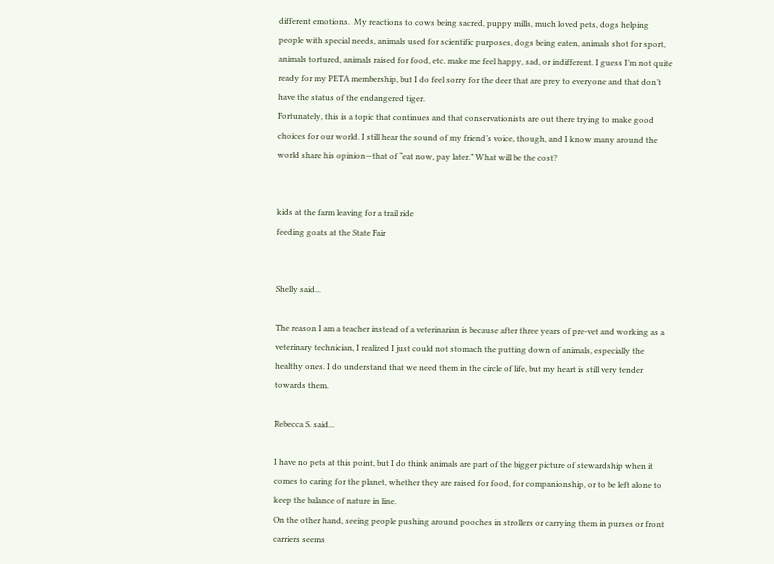different emotions.  My reactions to cows being sacred, puppy mills, much loved pets, dogs helping people with special needs, animals used for scientific purposes, dogs being eaten, animals shot for sport, animals tortured, animals raised for food, etc. make me feel happy, sad, or indifferent. I guess I’m not quite ready for my PETA membership, but I do feel sorry for the deer that are prey to everyone and that don’t have the status of the endangered tiger.
Fortunately, this is a topic that continues and that conservationists are out there trying to make good choices for our world. I still hear the sound of my friend’s voice, though, and I know many around the world share his opinion—that of “eat now, pay later.” What will be the cost?


kids at the farm leaving for a trail ride
feeding goats at the State Fair


Shelly said...

The reason I am a teacher instead of a veterinarian is because after three years of pre-vet and working as a veterinary technician, I realized I just could not stomach the putting down of animals, especially the healthy ones. I do understand that we need them in the circle of life, but my heart is still very tender towards them.

Rebecca S. said...

I have no pets at this point, but I do think animals are part of the bigger picture of stewardship when it comes to caring for the planet, whether they are raised for food, for companionship, or to be left alone to keep the balance of nature in line.
On the other hand, seeing people pushing around pooches in strollers or carrying them in purses or front carriers seems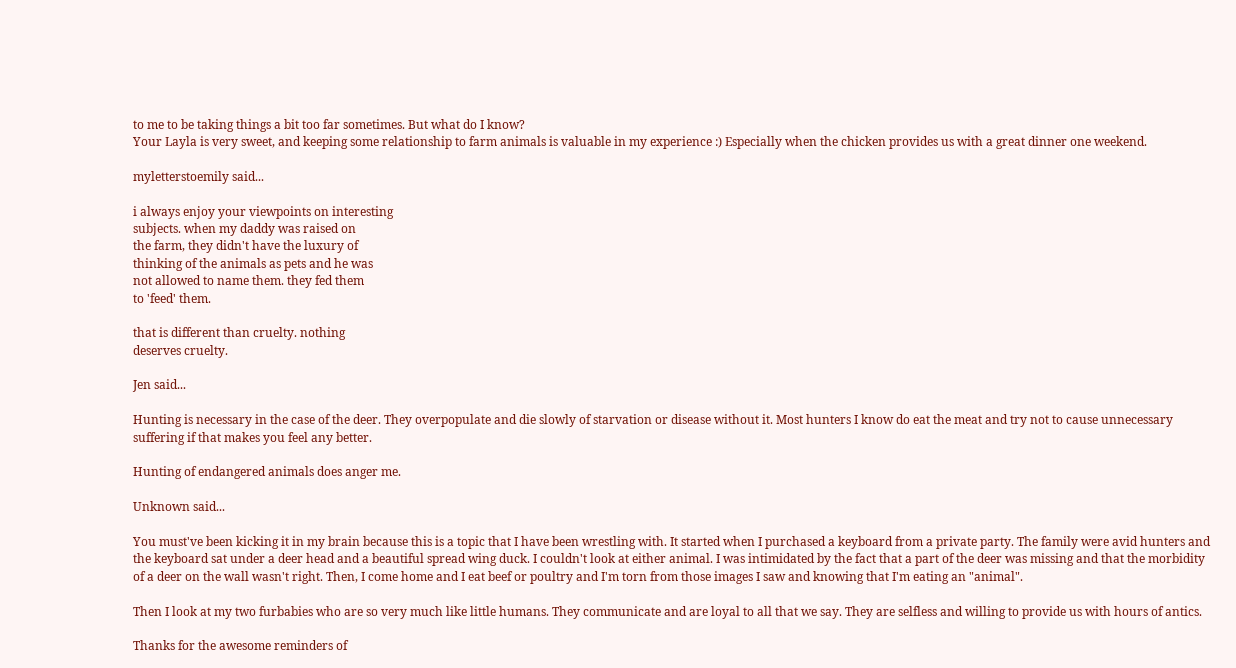to me to be taking things a bit too far sometimes. But what do I know?
Your Layla is very sweet, and keeping some relationship to farm animals is valuable in my experience :) Especially when the chicken provides us with a great dinner one weekend.

myletterstoemily said...

i always enjoy your viewpoints on interesting
subjects. when my daddy was raised on
the farm, they didn't have the luxury of
thinking of the animals as pets and he was
not allowed to name them. they fed them
to 'feed' them.

that is different than cruelty. nothing
deserves cruelty.

Jen said...

Hunting is necessary in the case of the deer. They overpopulate and die slowly of starvation or disease without it. Most hunters I know do eat the meat and try not to cause unnecessary suffering if that makes you feel any better.

Hunting of endangered animals does anger me.

Unknown said...

You must've been kicking it in my brain because this is a topic that I have been wrestling with. It started when I purchased a keyboard from a private party. The family were avid hunters and the keyboard sat under a deer head and a beautiful spread wing duck. I couldn't look at either animal. I was intimidated by the fact that a part of the deer was missing and that the morbidity of a deer on the wall wasn't right. Then, I come home and I eat beef or poultry and I'm torn from those images I saw and knowing that I'm eating an "animal".

Then I look at my two furbabies who are so very much like little humans. They communicate and are loyal to all that we say. They are selfless and willing to provide us with hours of antics.

Thanks for the awesome reminders of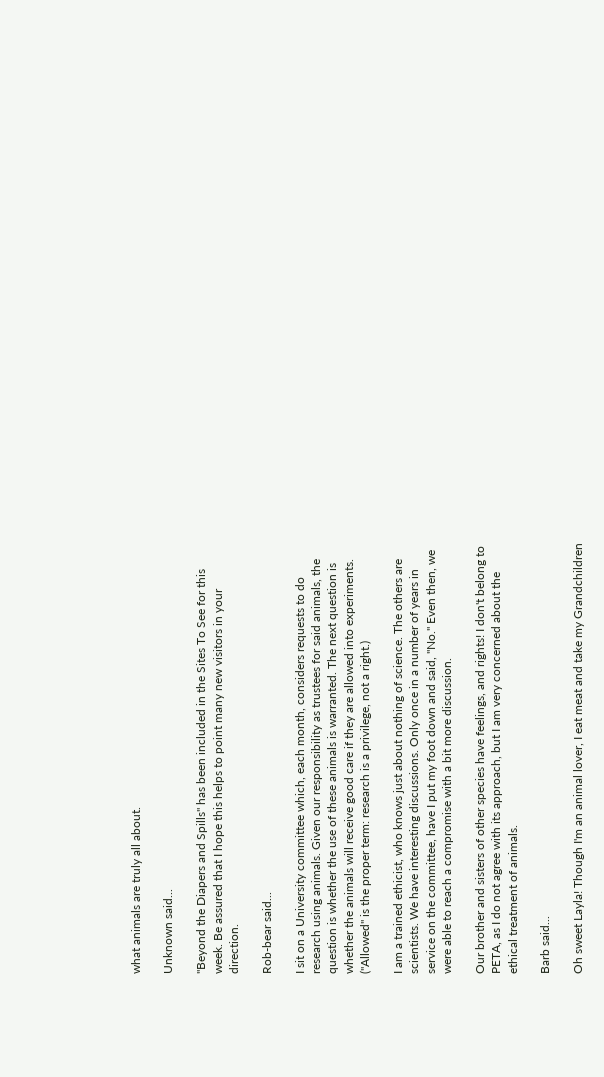what animals are truly all about.

Unknown said...

"Beyond the Diapers and Spills" has been included in the Sites To See for this week. Be assured that I hope this helps to point many new visitors in your direction.

Rob-bear said...

I sit on a University committee which, each month, considers requests to do research using animals. Given our responsibility as trustees for said animals, the question is whether the use of these animals is warranted. The next question is whether the animals will receive good care if they are allowed into experiments. ("Allowed" is the proper term: research is a privilege, not a right.)

I am a trained ethicist, who knows just about nothing of science. The others are scientists. We have interesting discussions. Only once in a number of years in service on the committee, have I put my foot down and said, "No." Even then, we were able to reach a compromise with a bit more discussion.

Our brother and sisters of other species have feelings, and rights! I don't belong to PETA, as I do not agree with its approach, but I am very concerned about the ethical treatment of animals.

Barb said...

Oh sweet Layla! Though I'm an animal lover, I eat meat and take my Grandchildren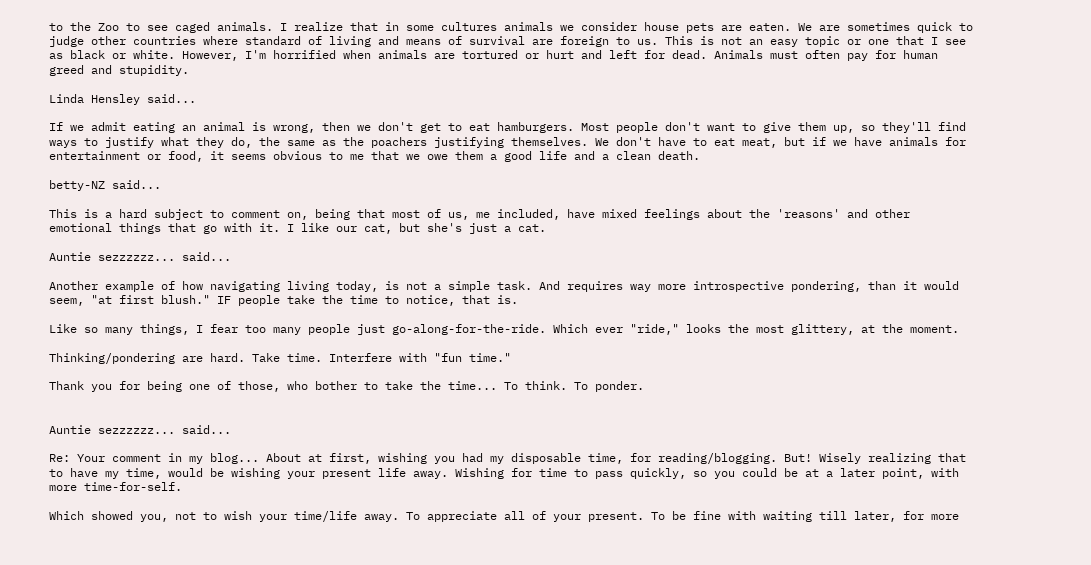to the Zoo to see caged animals. I realize that in some cultures animals we consider house pets are eaten. We are sometimes quick to judge other countries where standard of living and means of survival are foreign to us. This is not an easy topic or one that I see as black or white. However, I'm horrified when animals are tortured or hurt and left for dead. Animals must often pay for human greed and stupidity.

Linda Hensley said...

If we admit eating an animal is wrong, then we don't get to eat hamburgers. Most people don't want to give them up, so they'll find ways to justify what they do, the same as the poachers justifying themselves. We don't have to eat meat, but if we have animals for entertainment or food, it seems obvious to me that we owe them a good life and a clean death.

betty-NZ said...

This is a hard subject to comment on, being that most of us, me included, have mixed feelings about the 'reasons' and other emotional things that go with it. I like our cat, but she's just a cat.

Auntie sezzzzzz... said...

Another example of how navigating living today, is not a simple task. And requires way more introspective pondering, than it would seem, "at first blush." IF people take the time to notice, that is.

Like so many things, I fear too many people just go-along-for-the-ride. Which ever "ride," looks the most glittery, at the moment.

Thinking/pondering are hard. Take time. Interfere with "fun time."

Thank you for being one of those, who bother to take the time... To think. To ponder.


Auntie sezzzzzz... said...

Re: Your comment in my blog... About at first, wishing you had my disposable time, for reading/blogging. But! Wisely realizing that to have my time, would be wishing your present life away. Wishing for time to pass quickly, so you could be at a later point, with more time-for-self.

Which showed you, not to wish your time/life away. To appreciate all of your present. To be fine with waiting till later, for more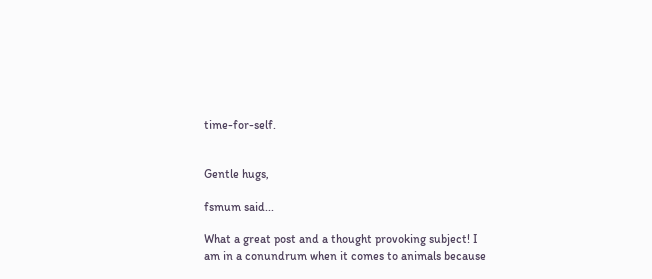time-for-self.


Gentle hugs,

fsmum said...

What a great post and a thought provoking subject! I am in a conundrum when it comes to animals because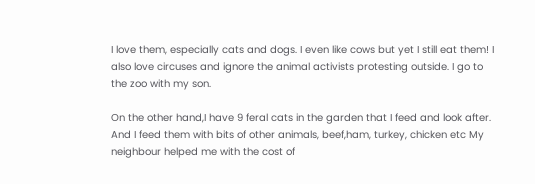I love them, especially cats and dogs. I even like cows but yet I still eat them! I also love circuses and ignore the animal activists protesting outside. I go to the zoo with my son.

On the other hand,I have 9 feral cats in the garden that I feed and look after. And I feed them with bits of other animals, beef,ham, turkey, chicken etc My neighbour helped me with the cost of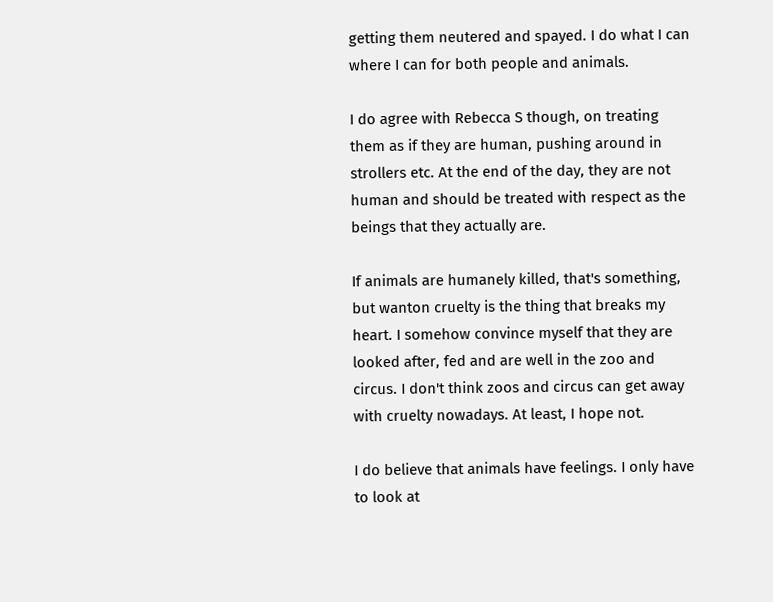getting them neutered and spayed. I do what I can where I can for both people and animals.

I do agree with Rebecca S though, on treating them as if they are human, pushing around in strollers etc. At the end of the day, they are not human and should be treated with respect as the beings that they actually are.

If animals are humanely killed, that's something, but wanton cruelty is the thing that breaks my heart. I somehow convince myself that they are looked after, fed and are well in the zoo and circus. I don't think zoos and circus can get away with cruelty nowadays. At least, I hope not.

I do believe that animals have feelings. I only have to look at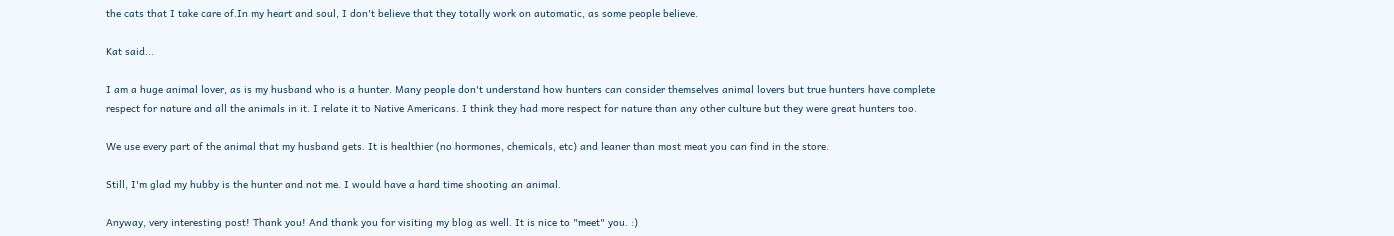the cats that I take care of.In my heart and soul, I don't believe that they totally work on automatic, as some people believe.

Kat said...

I am a huge animal lover, as is my husband who is a hunter. Many people don't understand how hunters can consider themselves animal lovers but true hunters have complete respect for nature and all the animals in it. I relate it to Native Americans. I think they had more respect for nature than any other culture but they were great hunters too.

We use every part of the animal that my husband gets. It is healthier (no hormones, chemicals, etc) and leaner than most meat you can find in the store.

Still, I'm glad my hubby is the hunter and not me. I would have a hard time shooting an animal.

Anyway, very interesting post! Thank you! And thank you for visiting my blog as well. It is nice to "meet" you. :)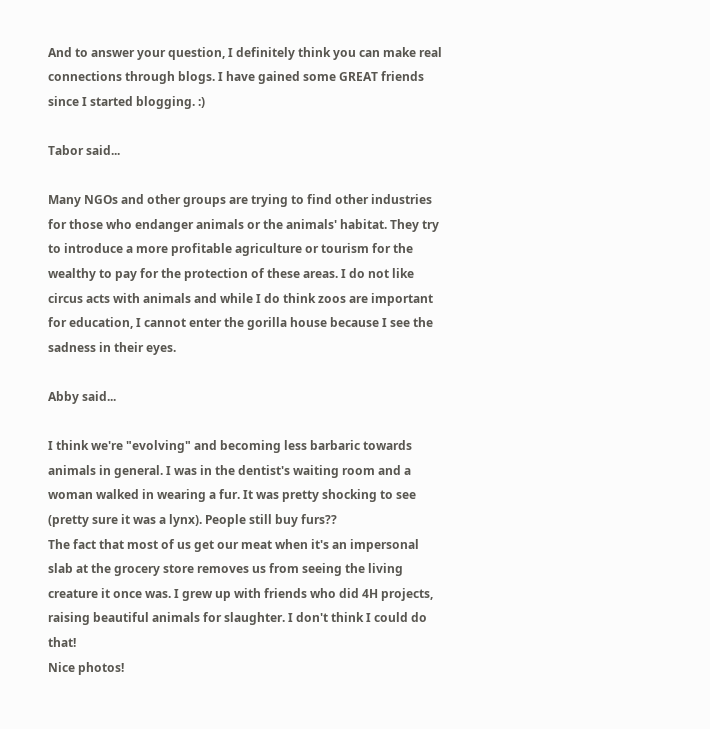And to answer your question, I definitely think you can make real connections through blogs. I have gained some GREAT friends since I started blogging. :)

Tabor said...

Many NGOs and other groups are trying to find other industries for those who endanger animals or the animals' habitat. They try to introduce a more profitable agriculture or tourism for the wealthy to pay for the protection of these areas. I do not like circus acts with animals and while I do think zoos are important for education, I cannot enter the gorilla house because I see the sadness in their eyes.

Abby said...

I think we're "evolving" and becoming less barbaric towards animals in general. I was in the dentist's waiting room and a woman walked in wearing a fur. It was pretty shocking to see (pretty sure it was a lynx). People still buy furs??
The fact that most of us get our meat when it's an impersonal slab at the grocery store removes us from seeing the living creature it once was. I grew up with friends who did 4H projects, raising beautiful animals for slaughter. I don't think I could do that!
Nice photos!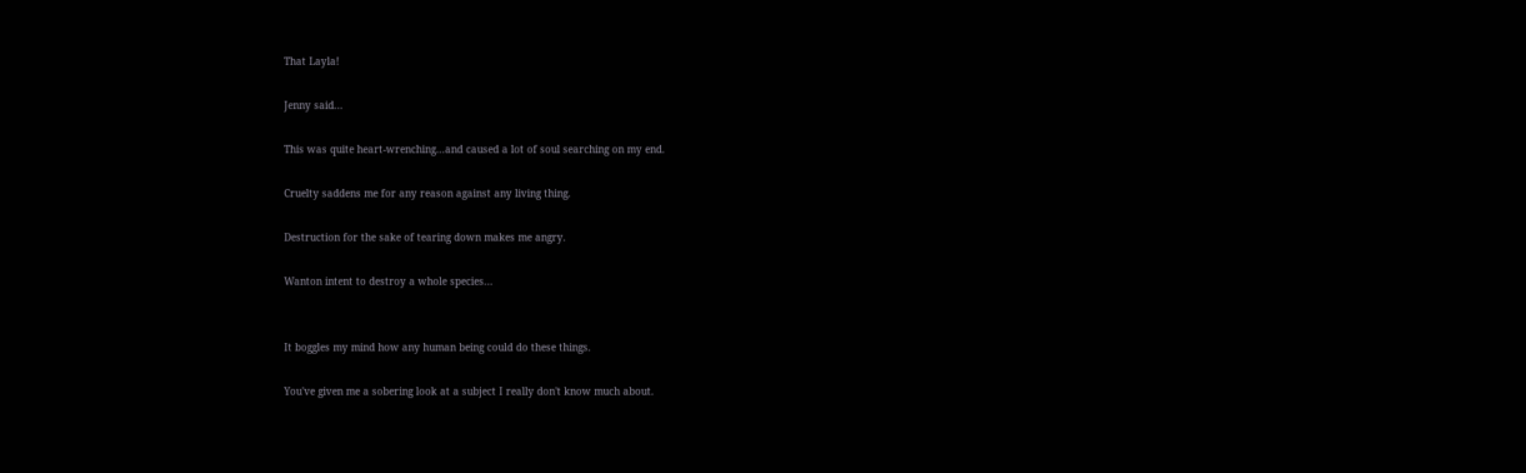That Layla!

Jenny said...

This was quite heart-wrenching...and caused a lot of soul searching on my end.

Cruelty saddens me for any reason against any living thing.

Destruction for the sake of tearing down makes me angry.

Wanton intent to destroy a whole species...


It boggles my mind how any human being could do these things.

You've given me a sobering look at a subject I really don't know much about.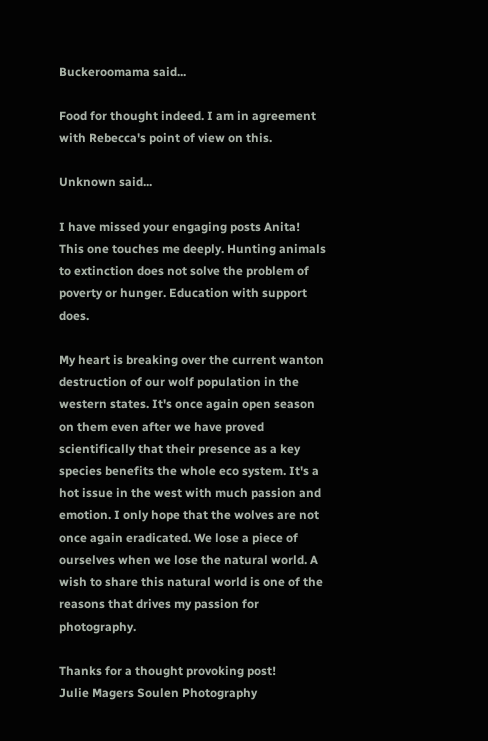Buckeroomama said...

Food for thought indeed. I am in agreement with Rebecca's point of view on this.

Unknown said...

I have missed your engaging posts Anita! This one touches me deeply. Hunting animals to extinction does not solve the problem of poverty or hunger. Education with support does.

My heart is breaking over the current wanton destruction of our wolf population in the western states. It's once again open season on them even after we have proved scientifically that their presence as a key species benefits the whole eco system. It's a hot issue in the west with much passion and emotion. I only hope that the wolves are not once again eradicated. We lose a piece of ourselves when we lose the natural world. A wish to share this natural world is one of the reasons that drives my passion for photography.

Thanks for a thought provoking post!
Julie Magers Soulen Photography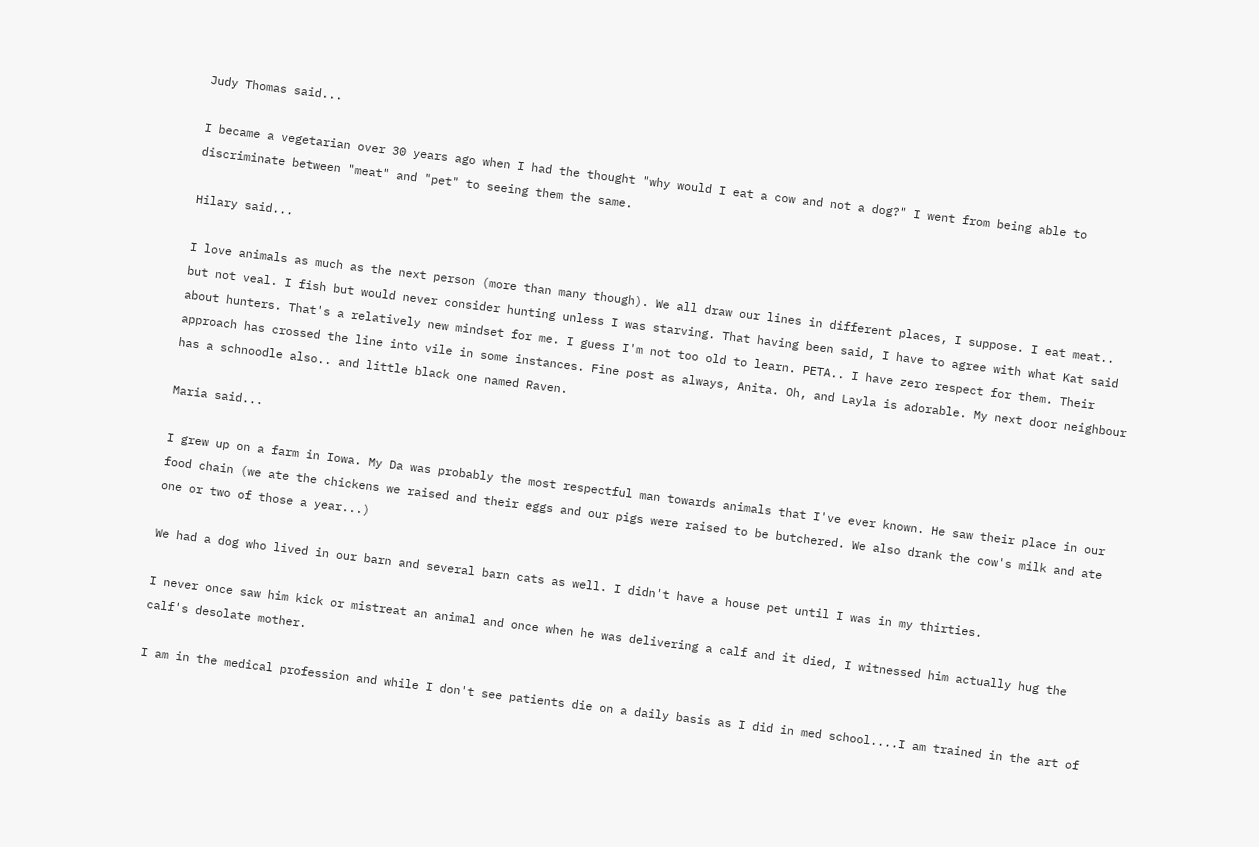Judy Thomas said...

I became a vegetarian over 30 years ago when I had the thought "why would I eat a cow and not a dog?" I went from being able to discriminate between "meat" and "pet" to seeing them the same.

Hilary said...

I love animals as much as the next person (more than many though). We all draw our lines in different places, I suppose. I eat meat.. but not veal. I fish but would never consider hunting unless I was starving. That having been said, I have to agree with what Kat said about hunters. That's a relatively new mindset for me. I guess I'm not too old to learn. PETA.. I have zero respect for them. Their approach has crossed the line into vile in some instances. Fine post as always, Anita. Oh, and Layla is adorable. My next door neighbour has a schnoodle also.. and little black one named Raven.

Maria said...

I grew up on a farm in Iowa. My Da was probably the most respectful man towards animals that I've ever known. He saw their place in our food chain (we ate the chickens we raised and their eggs and our pigs were raised to be butchered. We also drank the cow's milk and ate one or two of those a year...)

We had a dog who lived in our barn and several barn cats as well. I didn't have a house pet until I was in my thirties.

I never once saw him kick or mistreat an animal and once when he was delivering a calf and it died, I witnessed him actually hug the calf's desolate mother.

I am in the medical profession and while I don't see patients die on a daily basis as I did in med school....I am trained in the art of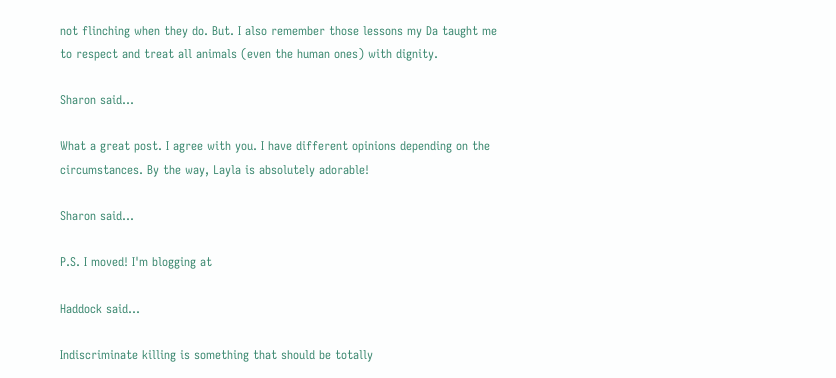not flinching when they do. But. I also remember those lessons my Da taught me to respect and treat all animals (even the human ones) with dignity.

Sharon said...

What a great post. I agree with you. I have different opinions depending on the circumstances. By the way, Layla is absolutely adorable!

Sharon said...

P.S. I moved! I'm blogging at

Haddock said...

Indiscriminate killing is something that should be totally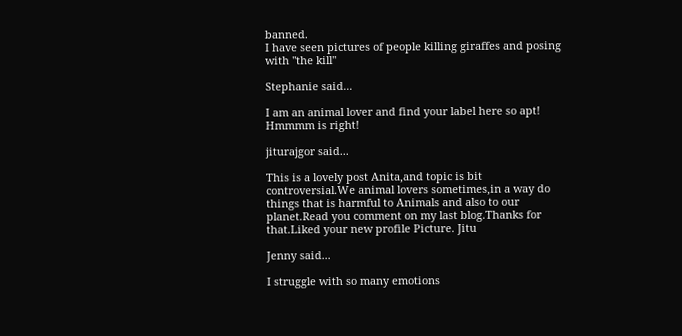banned.
I have seen pictures of people killing giraffes and posing with "the kill"

Stephanie said...

I am an animal lover and find your label here so apt! Hmmmm is right!

jiturajgor said...

This is a lovely post Anita,and topic is bit controversial.We animal lovers sometimes,in a way do things that is harmful to Animals and also to our planet.Read you comment on my last blog.Thanks for that.Liked your new profile Picture. Jitu

Jenny said...

I struggle with so many emotions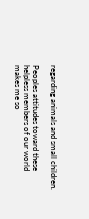regarding animals and small children.

Peoples attitudes toward these helpless members of our world makes me so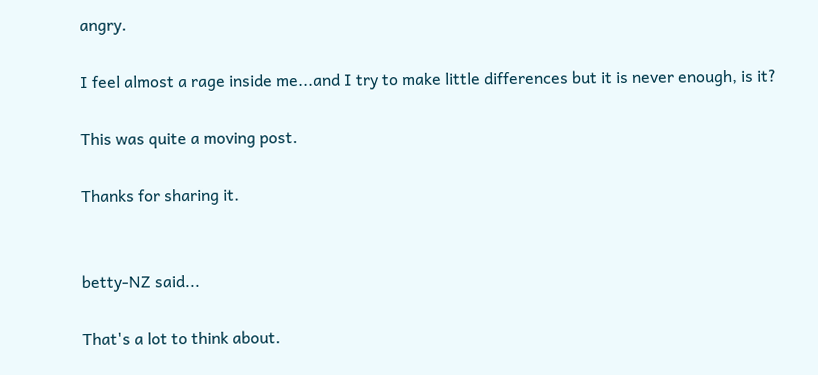angry.

I feel almost a rage inside me...and I try to make little differences but it is never enough, is it?

This was quite a moving post.

Thanks for sharing it.


betty-NZ said...

That's a lot to think about.